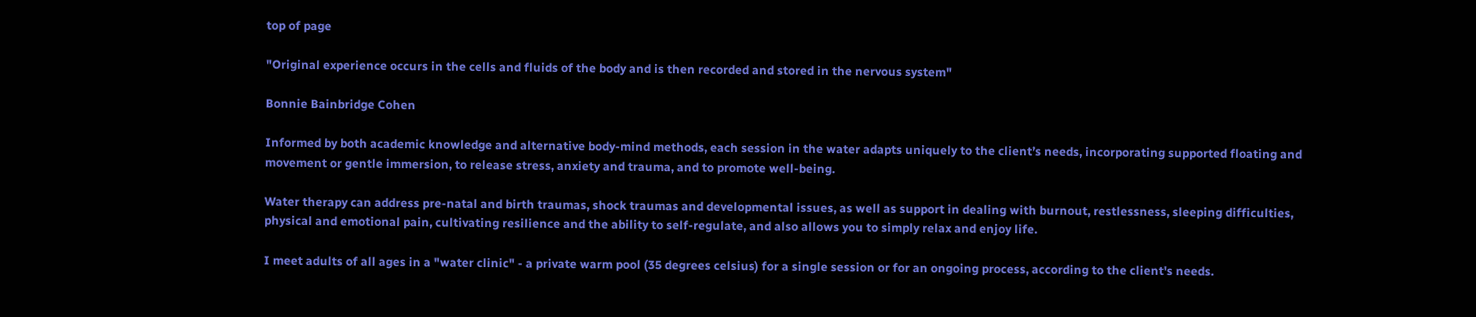top of page

"Original experience occurs in the cells and fluids of the body and is then recorded and stored in the nervous system"

Bonnie Bainbridge Cohen

Informed by both academic knowledge and alternative body-mind methods, each session in the water adapts uniquely to the client’s needs, incorporating supported floating and movement or gentle immersion, to release stress, anxiety and trauma, and to promote well-being.

Water therapy can address pre-natal and birth traumas, shock traumas and developmental issues, as well as support in dealing with burnout, restlessness, sleeping difficulties, physical and emotional pain, cultivating resilience and the ability to self-regulate, and also allows you to simply relax and enjoy life.

I meet adults of all ages in a "water clinic" - a private warm pool (35 degrees celsius) for a single session or for an ongoing process, according to the client's needs.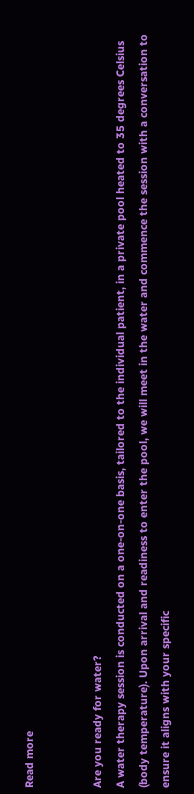Read more


Are you ready for water?
A water therapy session is conducted on a one-on-one basis, tailored to the individual patient, in a private pool heated to 35 degrees Celsius (body temperature). Upon arrival and readiness to enter the pool, we will meet in the water and commence the session with a conversation to ensure it aligns with your specific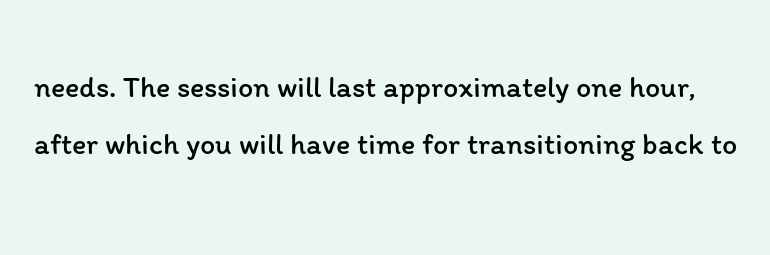needs. The session will last approximately one hour, after which you will have time for transitioning back to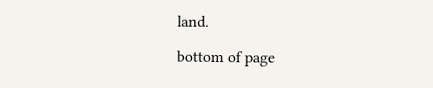land.

bottom of page